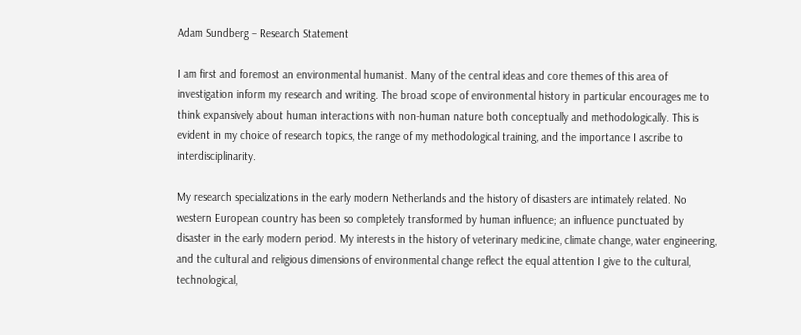Adam Sundberg – Research Statement

I am first and foremost an environmental humanist. Many of the central ideas and core themes of this area of investigation inform my research and writing. The broad scope of environmental history in particular encourages me to think expansively about human interactions with non-human nature both conceptually and methodologically. This is evident in my choice of research topics, the range of my methodological training, and the importance I ascribe to interdisciplinarity.

My research specializations in the early modern Netherlands and the history of disasters are intimately related. No western European country has been so completely transformed by human influence; an influence punctuated by disaster in the early modern period. My interests in the history of veterinary medicine, climate change, water engineering, and the cultural and religious dimensions of environmental change reflect the equal attention I give to the cultural, technological,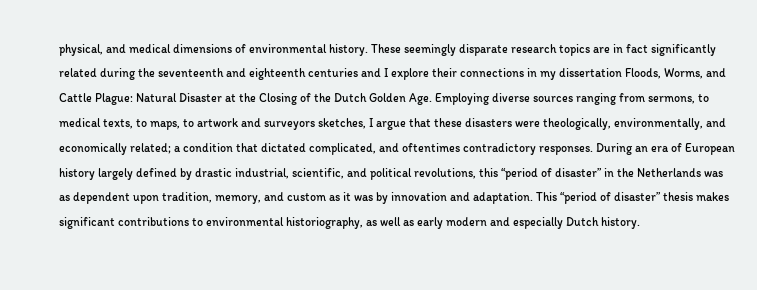physical, and medical dimensions of environmental history. These seemingly disparate research topics are in fact significantly related during the seventeenth and eighteenth centuries and I explore their connections in my dissertation Floods, Worms, and Cattle Plague: Natural Disaster at the Closing of the Dutch Golden Age. Employing diverse sources ranging from sermons, to medical texts, to maps, to artwork and surveyors sketches, I argue that these disasters were theologically, environmentally, and economically related; a condition that dictated complicated, and oftentimes contradictory responses. During an era of European history largely defined by drastic industrial, scientific, and political revolutions, this “period of disaster” in the Netherlands was as dependent upon tradition, memory, and custom as it was by innovation and adaptation. This “period of disaster” thesis makes significant contributions to environmental historiography, as well as early modern and especially Dutch history.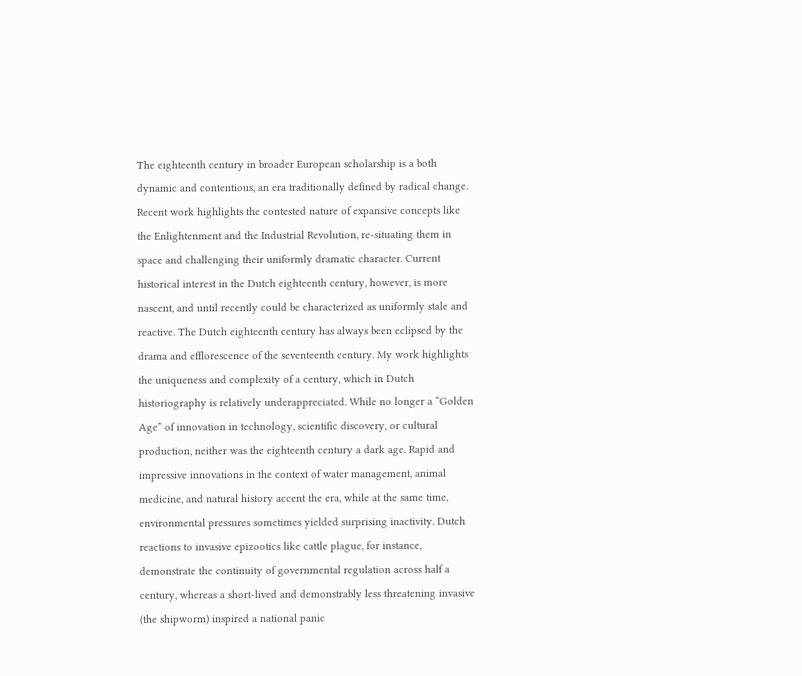The eighteenth century in broader European scholarship is a both dynamic and contentious, an era traditionally defined by radical change. Recent work highlights the contested nature of expansive concepts like the Enlightenment and the Industrial Revolution, re-situating them in space and challenging their uniformly dramatic character. Current historical interest in the Dutch eighteenth century, however, is more nascent, and until recently could be characterized as uniformly stale and reactive. The Dutch eighteenth century has always been eclipsed by the drama and efflorescence of the seventeenth century. My work highlights the uniqueness and complexity of a century, which in Dutch historiography is relatively underappreciated. While no longer a “Golden Age” of innovation in technology, scientific discovery, or cultural production, neither was the eighteenth century a dark age. Rapid and impressive innovations in the context of water management, animal medicine, and natural history accent the era, while at the same time, environmental pressures sometimes yielded surprising inactivity. Dutch reactions to invasive epizootics like cattle plague, for instance, demonstrate the continuity of governmental regulation across half a century, whereas a short-lived and demonstrably less threatening invasive (the shipworm) inspired a national panic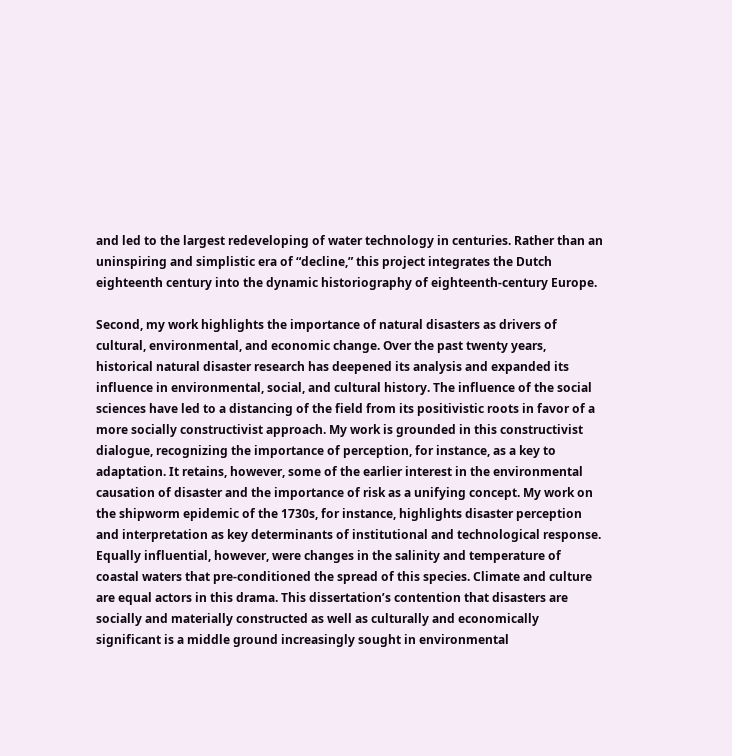and led to the largest redeveloping of water technology in centuries. Rather than an uninspiring and simplistic era of “decline,” this project integrates the Dutch eighteenth century into the dynamic historiography of eighteenth-century Europe.

Second, my work highlights the importance of natural disasters as drivers of cultural, environmental, and economic change. Over the past twenty years, historical natural disaster research has deepened its analysis and expanded its influence in environmental, social, and cultural history. The influence of the social sciences have led to a distancing of the field from its positivistic roots in favor of a more socially constructivist approach. My work is grounded in this constructivist dialogue, recognizing the importance of perception, for instance, as a key to adaptation. It retains, however, some of the earlier interest in the environmental causation of disaster and the importance of risk as a unifying concept. My work on the shipworm epidemic of the 1730s, for instance, highlights disaster perception and interpretation as key determinants of institutional and technological response. Equally influential, however, were changes in the salinity and temperature of coastal waters that pre-conditioned the spread of this species. Climate and culture are equal actors in this drama. This dissertation’s contention that disasters are socially and materially constructed as well as culturally and economically significant is a middle ground increasingly sought in environmental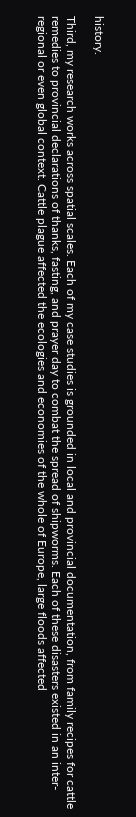history.

Third, my research works across spatial scales. Each of my case studies is grounded in local and provincial documentation, from family recipes for cattle remedies to provincial declarations of thanks, fasting, and prayer day to combat the spread of shipworms. Each of these disasters existed in an inter-regional or even global context. Cattle plague affected the ecologies and economies of the whole of Europe, large floods affected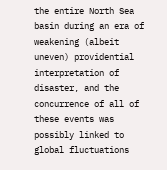the entire North Sea basin during an era of weakening (albeit uneven) providential interpretation of disaster, and the concurrence of all of these events was possibly linked to global fluctuations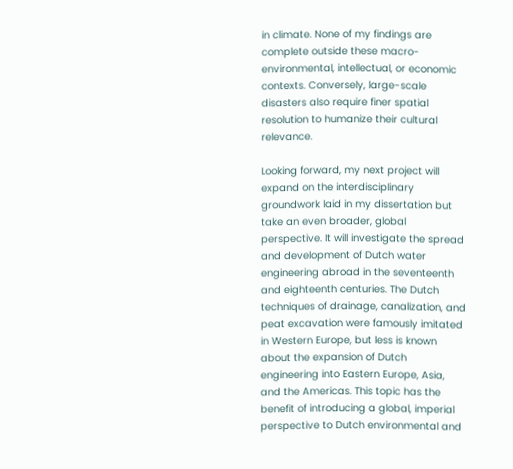in climate. None of my findings are complete outside these macro-environmental, intellectual, or economic contexts. Conversely, large-scale disasters also require finer spatial resolution to humanize their cultural relevance.

Looking forward, my next project will expand on the interdisciplinary groundwork laid in my dissertation but take an even broader, global perspective. It will investigate the spread and development of Dutch water engineering abroad in the seventeenth and eighteenth centuries. The Dutch techniques of drainage, canalization, and peat excavation were famously imitated in Western Europe, but less is known about the expansion of Dutch engineering into Eastern Europe, Asia, and the Americas. This topic has the benefit of introducing a global, imperial perspective to Dutch environmental and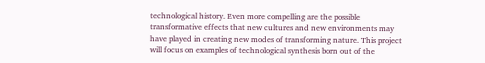technological history. Even more compelling are the possible transformative effects that new cultures and new environments may have played in creating new modes of transforming nature. This project will focus on examples of technological synthesis born out of the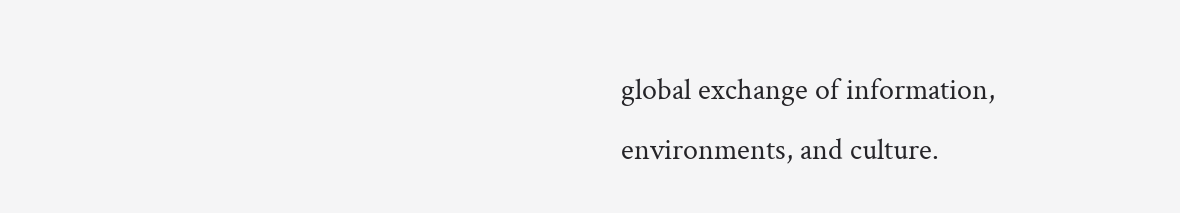global exchange of information, environments, and culture.